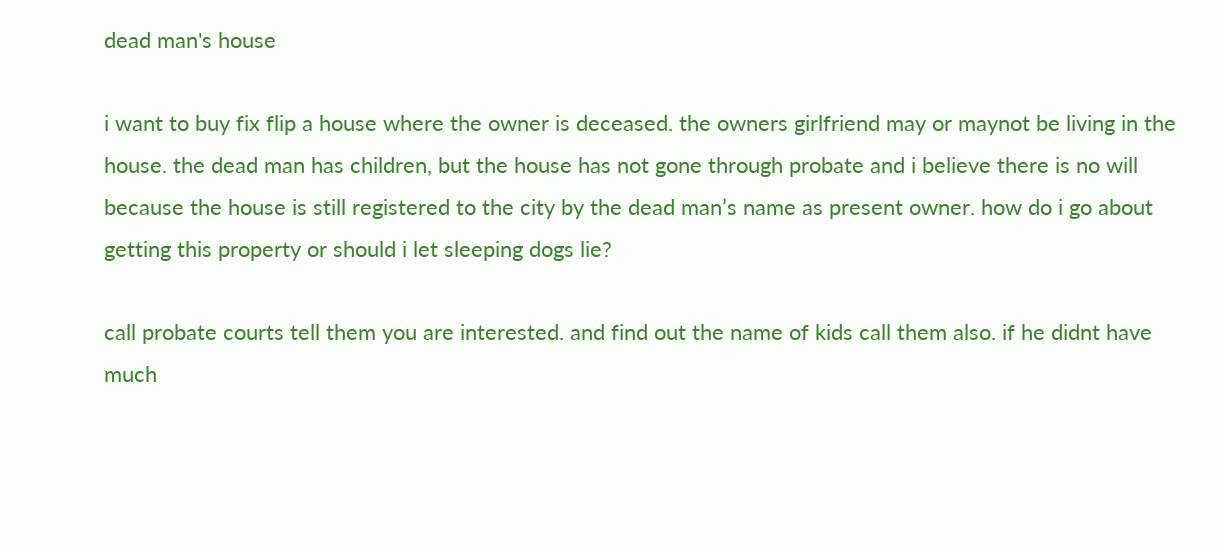dead man's house

i want to buy fix flip a house where the owner is deceased. the owners girlfriend may or maynot be living in the house. the dead man has children, but the house has not gone through probate and i believe there is no will because the house is still registered to the city by the dead man’s name as present owner. how do i go about getting this property or should i let sleeping dogs lie?

call probate courts tell them you are interested. and find out the name of kids call them also. if he didnt have much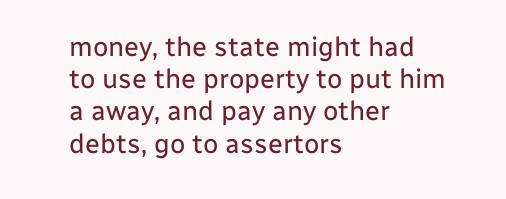money, the state might had to use the property to put him a away, and pay any other debts, go to assertors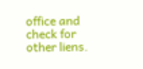office and check for other liens.